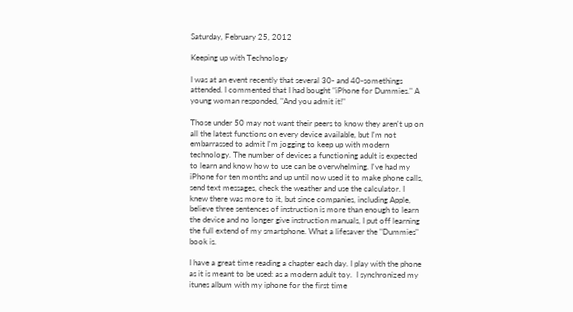Saturday, February 25, 2012

Keeping up with Technology

I was at an event recently that several 30- and 40-somethings attended. I commented that I had bought "iPhone for Dummies." A young woman responded, "And you admit it!"

Those under 50 may not want their peers to know they aren't up on all the latest functions on every device available, but I'm not embarrassed to admit I'm jogging to keep up with modern technology. The number of devices a functioning adult is expected to learn and know how to use can be overwhelming. I've had my iPhone for ten months and up until now used it to make phone calls, send text messages, check the weather and use the calculator. I knew there was more to it, but since companies, including Apple, believe three sentences of instruction is more than enough to learn the device and no longer give instruction manuals, I put off learning the full extend of my smartphone. What a lifesaver the "Dummies" book is.

I have a great time reading a chapter each day. I play with the phone as it is meant to be used: as a modern adult toy.  I synchronized my itunes album with my iphone for the first time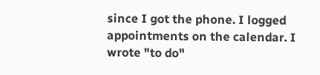since I got the phone. I logged appointments on the calendar. I wrote "to do"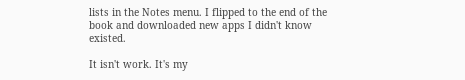lists in the Notes menu. I flipped to the end of the book and downloaded new apps I didn't know existed.

It isn't work. It's my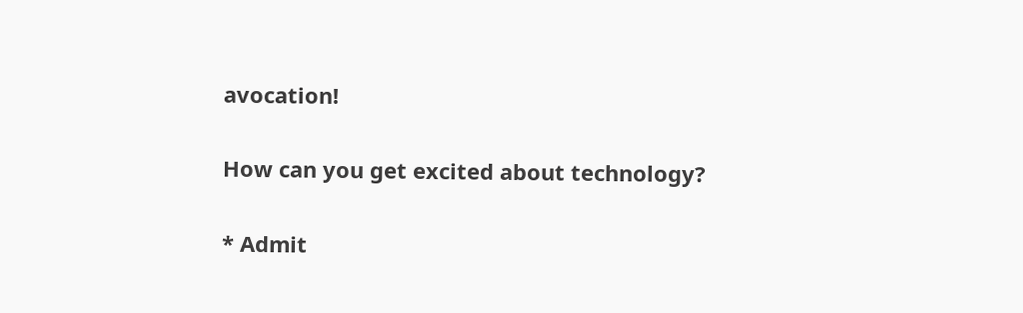avocation!

How can you get excited about technology?

* Admit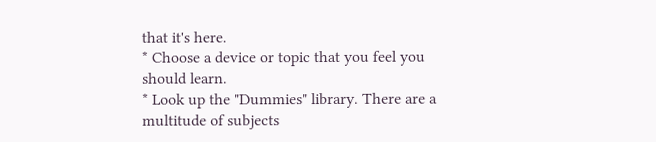that it's here.
* Choose a device or topic that you feel you should learn.
* Look up the "Dummies" library. There are a multitude of subjects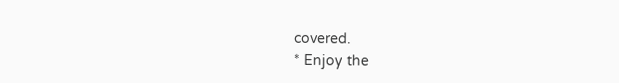covered.
* Enjoy the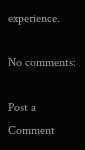experience.

No comments:

Post a Comment